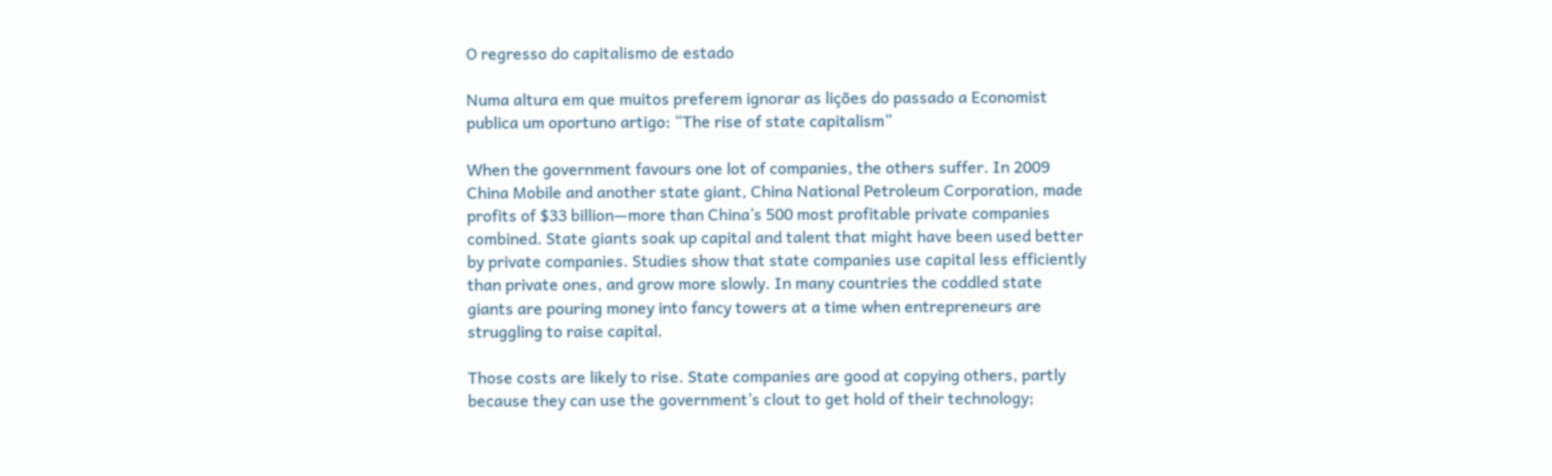O regresso do capitalismo de estado

Numa altura em que muitos preferem ignorar as lições do passado a Economist publica um oportuno artigo: “The rise of state capitalism”

When the government favours one lot of companies, the others suffer. In 2009 China Mobile and another state giant, China National Petroleum Corporation, made profits of $33 billion—more than China’s 500 most profitable private companies combined. State giants soak up capital and talent that might have been used better by private companies. Studies show that state companies use capital less efficiently than private ones, and grow more slowly. In many countries the coddled state giants are pouring money into fancy towers at a time when entrepreneurs are struggling to raise capital.

Those costs are likely to rise. State companies are good at copying others, partly because they can use the government’s clout to get hold of their technology;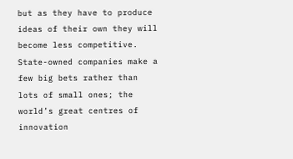but as they have to produce ideas of their own they will become less competitive. State-owned companies make a few big bets rather than lots of small ones; the world’s great centres of innovation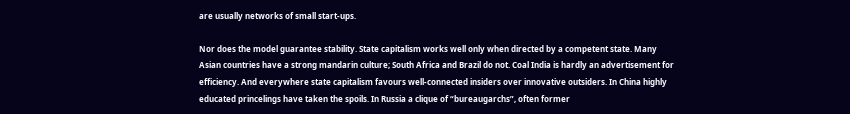are usually networks of small start-ups.

Nor does the model guarantee stability. State capitalism works well only when directed by a competent state. Many Asian countries have a strong mandarin culture; South Africa and Brazil do not. Coal India is hardly an advertisement for efficiency. And everywhere state capitalism favours well-connected insiders over innovative outsiders. In China highly educated princelings have taken the spoils. In Russia a clique of “bureaugarchs”, often former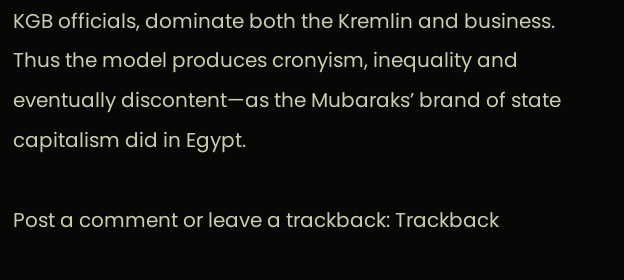KGB officials, dominate both the Kremlin and business. Thus the model produces cronyism, inequality and eventually discontent—as the Mubaraks’ brand of state capitalism did in Egypt.

Post a comment or leave a trackback: Trackback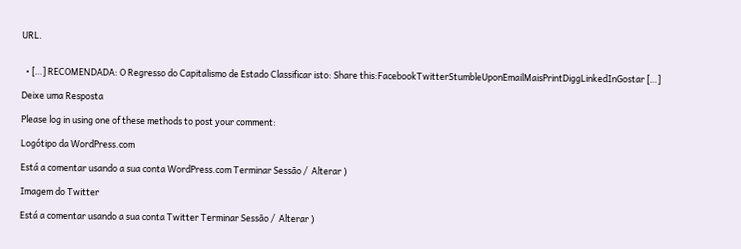URL.


  • […] RECOMENDADA: O Regresso do Capitalismo de Estado Classificar isto: Share this:FacebookTwitterStumbleUponEmailMaisPrintDiggLinkedInGostar […]

Deixe uma Resposta

Please log in using one of these methods to post your comment:

Logótipo da WordPress.com

Está a comentar usando a sua conta WordPress.com Terminar Sessão /  Alterar )

Imagem do Twitter

Está a comentar usando a sua conta Twitter Terminar Sessão /  Alterar )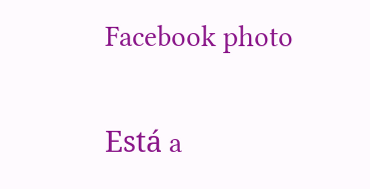Facebook photo

Está a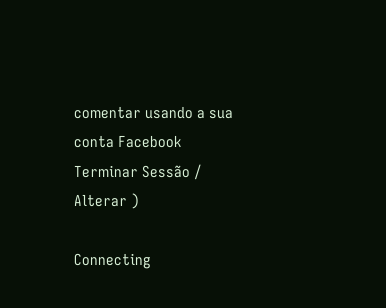comentar usando a sua conta Facebook Terminar Sessão /  Alterar )

Connecting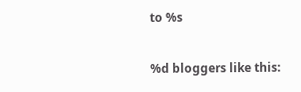to %s

%d bloggers like this: